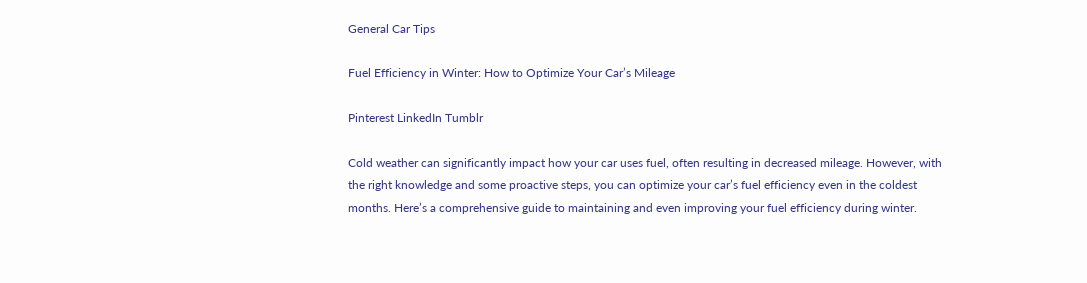General Car Tips

Fuel Efficiency in Winter: How to Optimize Your Car’s Mileage

Pinterest LinkedIn Tumblr

Cold weather can significantly impact how your car uses fuel, often resulting in decreased mileage. However, with the right knowledge and some proactive steps, you can optimize your car’s fuel efficiency even in the coldest months. Here’s a comprehensive guide to maintaining and even improving your fuel efficiency during winter.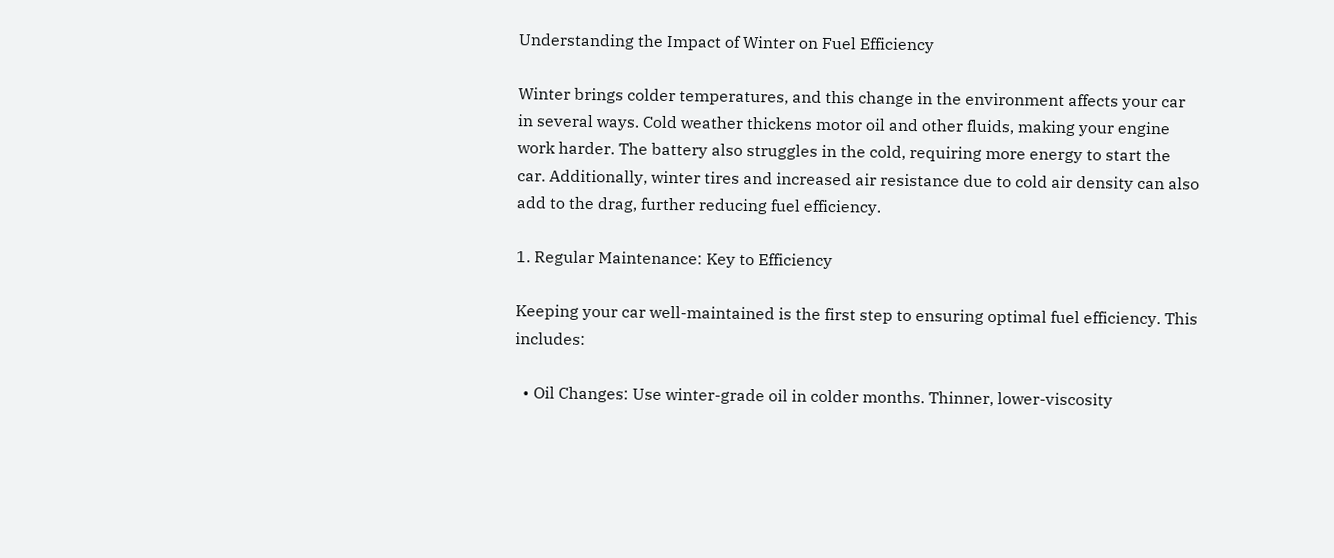Understanding the Impact of Winter on Fuel Efficiency

Winter brings colder temperatures, and this change in the environment affects your car in several ways. Cold weather thickens motor oil and other fluids, making your engine work harder. The battery also struggles in the cold, requiring more energy to start the car. Additionally, winter tires and increased air resistance due to cold air density can also add to the drag, further reducing fuel efficiency.

1. Regular Maintenance: Key to Efficiency

Keeping your car well-maintained is the first step to ensuring optimal fuel efficiency. This includes:

  • Oil Changes: Use winter-grade oil in colder months. Thinner, lower-viscosity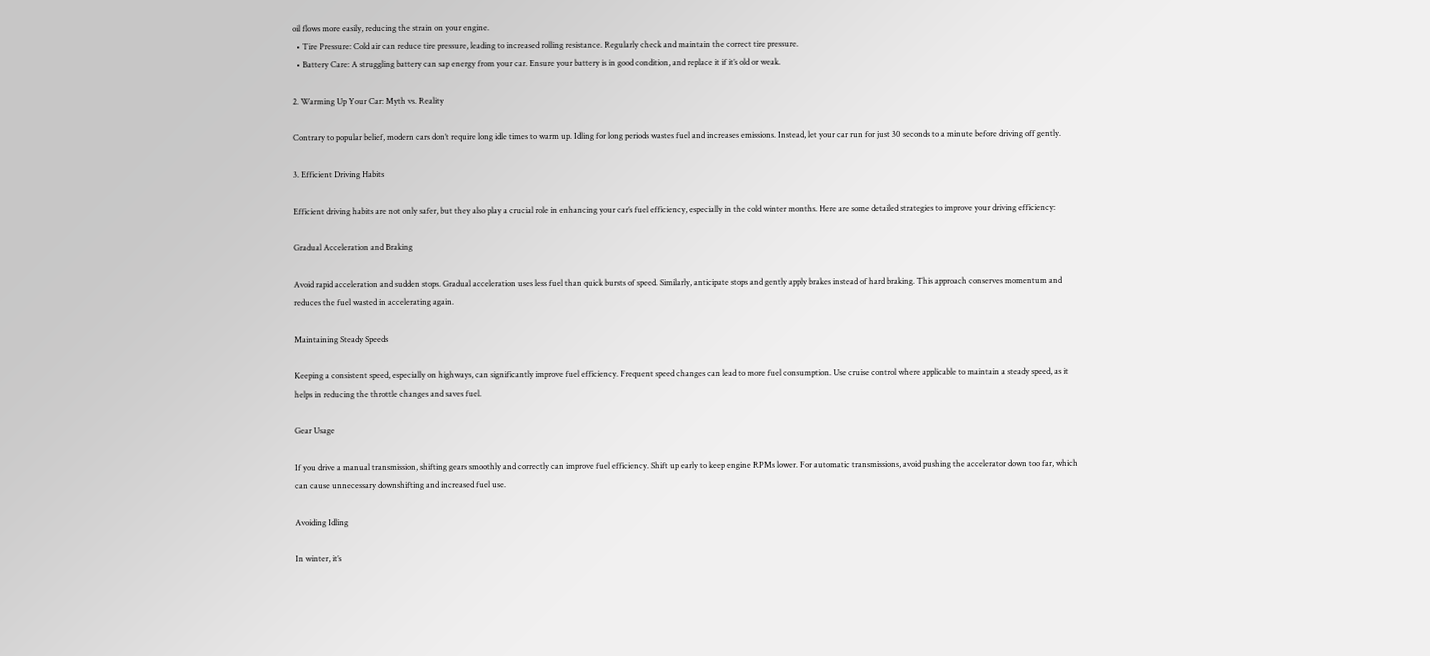oil flows more easily, reducing the strain on your engine.
  • Tire Pressure: Cold air can reduce tire pressure, leading to increased rolling resistance. Regularly check and maintain the correct tire pressure.
  • Battery Care: A struggling battery can sap energy from your car. Ensure your battery is in good condition, and replace it if it’s old or weak.

2. Warming Up Your Car: Myth vs. Reality

Contrary to popular belief, modern cars don’t require long idle times to warm up. Idling for long periods wastes fuel and increases emissions. Instead, let your car run for just 30 seconds to a minute before driving off gently.

3. Efficient Driving Habits

Efficient driving habits are not only safer, but they also play a crucial role in enhancing your car’s fuel efficiency, especially in the cold winter months. Here are some detailed strategies to improve your driving efficiency:

Gradual Acceleration and Braking

Avoid rapid acceleration and sudden stops. Gradual acceleration uses less fuel than quick bursts of speed. Similarly, anticipate stops and gently apply brakes instead of hard braking. This approach conserves momentum and reduces the fuel wasted in accelerating again.

Maintaining Steady Speeds

Keeping a consistent speed, especially on highways, can significantly improve fuel efficiency. Frequent speed changes can lead to more fuel consumption. Use cruise control where applicable to maintain a steady speed, as it helps in reducing the throttle changes and saves fuel.

Gear Usage

If you drive a manual transmission, shifting gears smoothly and correctly can improve fuel efficiency. Shift up early to keep engine RPMs lower. For automatic transmissions, avoid pushing the accelerator down too far, which can cause unnecessary downshifting and increased fuel use.

Avoiding Idling

In winter, it’s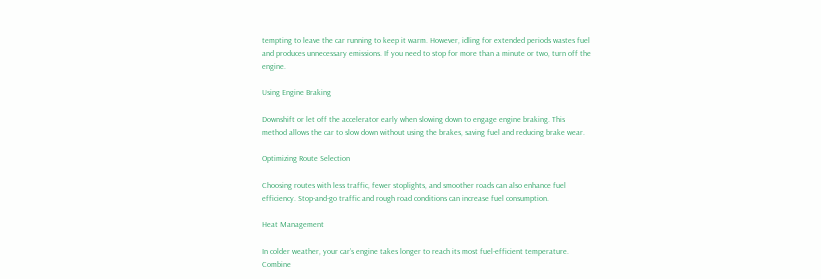tempting to leave the car running to keep it warm. However, idling for extended periods wastes fuel and produces unnecessary emissions. If you need to stop for more than a minute or two, turn off the engine.

Using Engine Braking

Downshift or let off the accelerator early when slowing down to engage engine braking. This method allows the car to slow down without using the brakes, saving fuel and reducing brake wear.

Optimizing Route Selection

Choosing routes with less traffic, fewer stoplights, and smoother roads can also enhance fuel efficiency. Stop-and-go traffic and rough road conditions can increase fuel consumption.

Heat Management

In colder weather, your car’s engine takes longer to reach its most fuel-efficient temperature. Combine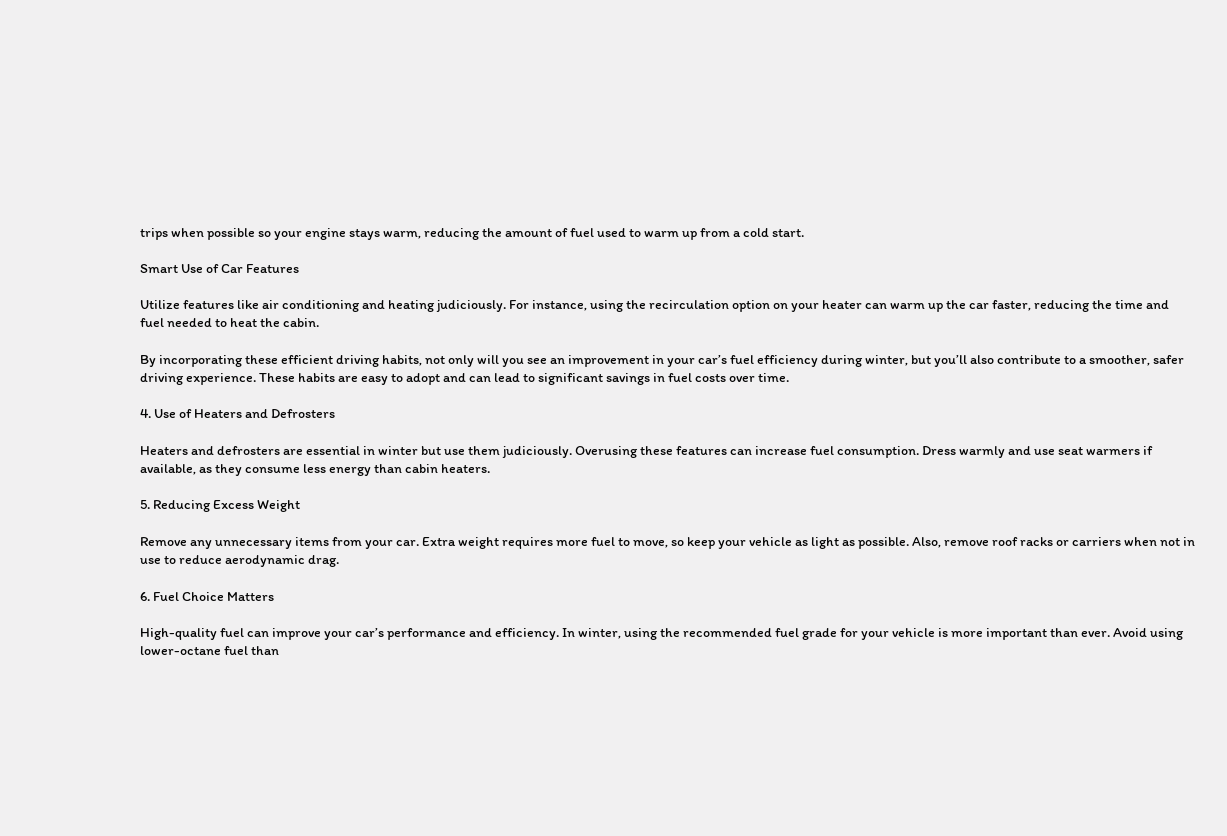trips when possible so your engine stays warm, reducing the amount of fuel used to warm up from a cold start.

Smart Use of Car Features

Utilize features like air conditioning and heating judiciously. For instance, using the recirculation option on your heater can warm up the car faster, reducing the time and fuel needed to heat the cabin.

By incorporating these efficient driving habits, not only will you see an improvement in your car’s fuel efficiency during winter, but you’ll also contribute to a smoother, safer driving experience. These habits are easy to adopt and can lead to significant savings in fuel costs over time.

4. Use of Heaters and Defrosters

Heaters and defrosters are essential in winter but use them judiciously. Overusing these features can increase fuel consumption. Dress warmly and use seat warmers if available, as they consume less energy than cabin heaters.

5. Reducing Excess Weight

Remove any unnecessary items from your car. Extra weight requires more fuel to move, so keep your vehicle as light as possible. Also, remove roof racks or carriers when not in use to reduce aerodynamic drag.

6. Fuel Choice Matters

High-quality fuel can improve your car’s performance and efficiency. In winter, using the recommended fuel grade for your vehicle is more important than ever. Avoid using lower-octane fuel than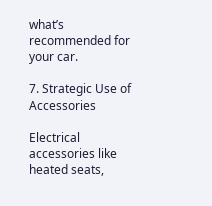what’s recommended for your car.

7. Strategic Use of Accessories

Electrical accessories like heated seats,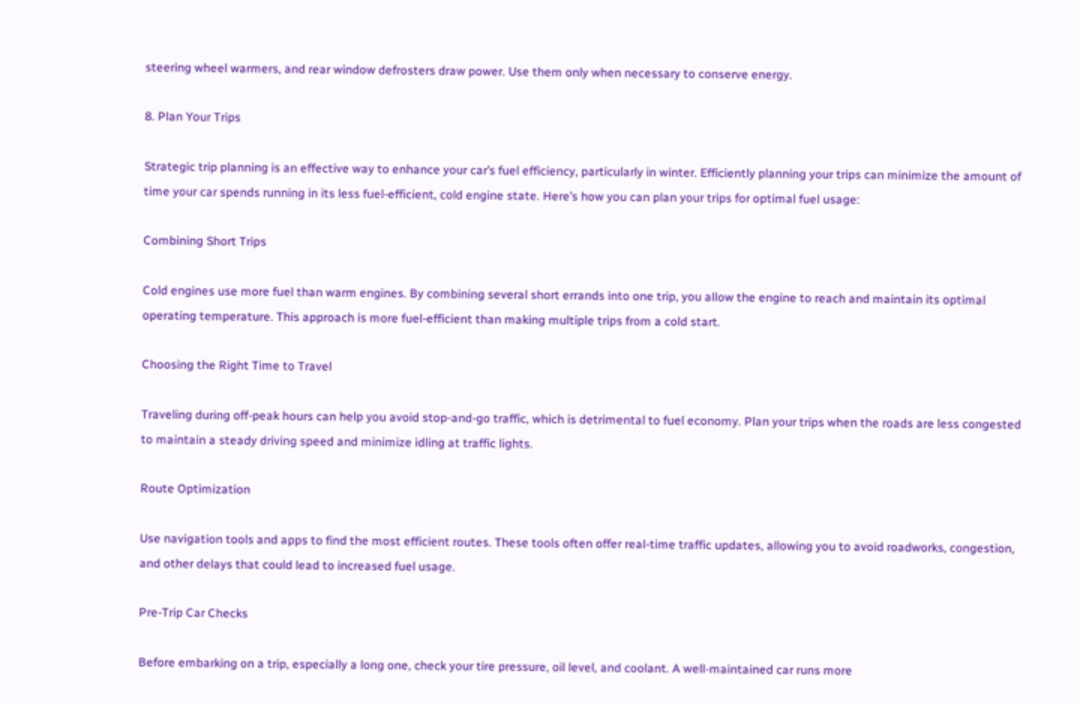steering wheel warmers, and rear window defrosters draw power. Use them only when necessary to conserve energy.

8. Plan Your Trips

Strategic trip planning is an effective way to enhance your car’s fuel efficiency, particularly in winter. Efficiently planning your trips can minimize the amount of time your car spends running in its less fuel-efficient, cold engine state. Here’s how you can plan your trips for optimal fuel usage:

Combining Short Trips

Cold engines use more fuel than warm engines. By combining several short errands into one trip, you allow the engine to reach and maintain its optimal operating temperature. This approach is more fuel-efficient than making multiple trips from a cold start.

Choosing the Right Time to Travel

Traveling during off-peak hours can help you avoid stop-and-go traffic, which is detrimental to fuel economy. Plan your trips when the roads are less congested to maintain a steady driving speed and minimize idling at traffic lights.

Route Optimization

Use navigation tools and apps to find the most efficient routes. These tools often offer real-time traffic updates, allowing you to avoid roadworks, congestion, and other delays that could lead to increased fuel usage.

Pre-Trip Car Checks

Before embarking on a trip, especially a long one, check your tire pressure, oil level, and coolant. A well-maintained car runs more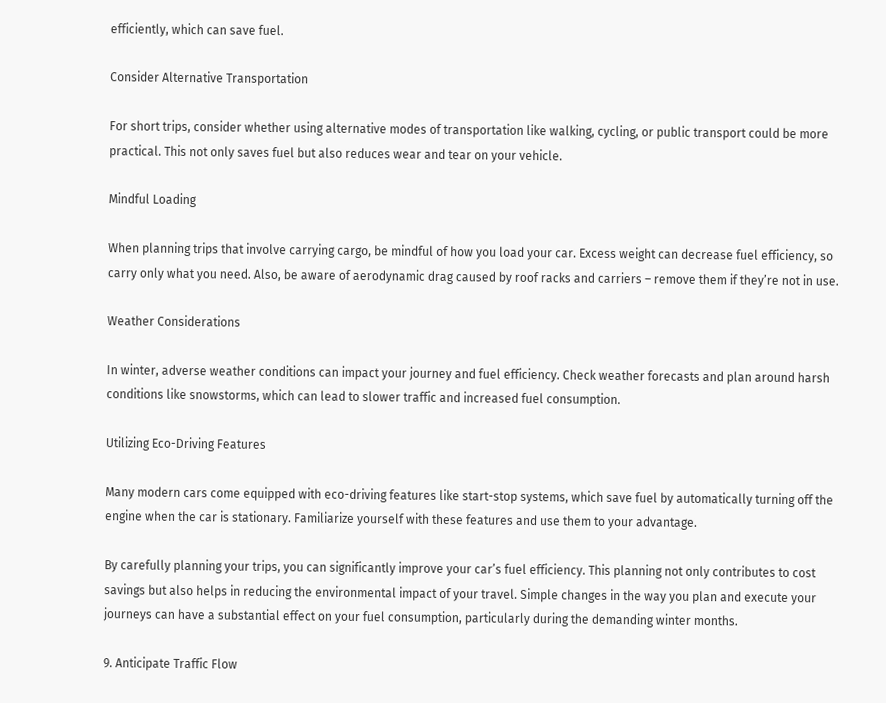efficiently, which can save fuel.

Consider Alternative Transportation

For short trips, consider whether using alternative modes of transportation like walking, cycling, or public transport could be more practical. This not only saves fuel but also reduces wear and tear on your vehicle.

Mindful Loading

When planning trips that involve carrying cargo, be mindful of how you load your car. Excess weight can decrease fuel efficiency, so carry only what you need. Also, be aware of aerodynamic drag caused by roof racks and carriers – remove them if they’re not in use.

Weather Considerations

In winter, adverse weather conditions can impact your journey and fuel efficiency. Check weather forecasts and plan around harsh conditions like snowstorms, which can lead to slower traffic and increased fuel consumption.

Utilizing Eco-Driving Features

Many modern cars come equipped with eco-driving features like start-stop systems, which save fuel by automatically turning off the engine when the car is stationary. Familiarize yourself with these features and use them to your advantage.

By carefully planning your trips, you can significantly improve your car’s fuel efficiency. This planning not only contributes to cost savings but also helps in reducing the environmental impact of your travel. Simple changes in the way you plan and execute your journeys can have a substantial effect on your fuel consumption, particularly during the demanding winter months.

9. Anticipate Traffic Flow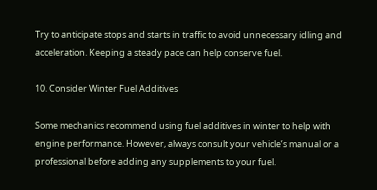Try to anticipate stops and starts in traffic to avoid unnecessary idling and acceleration. Keeping a steady pace can help conserve fuel.

10. Consider Winter Fuel Additives

Some mechanics recommend using fuel additives in winter to help with engine performance. However, always consult your vehicle’s manual or a professional before adding any supplements to your fuel.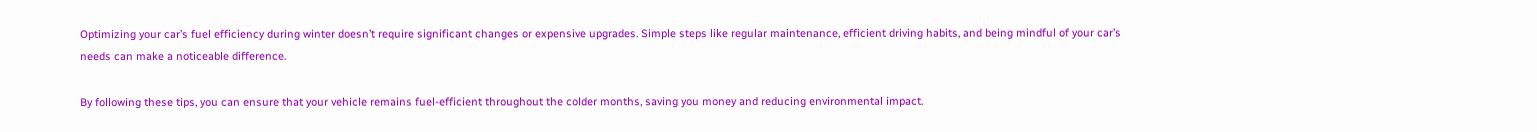Optimizing your car’s fuel efficiency during winter doesn’t require significant changes or expensive upgrades. Simple steps like regular maintenance, efficient driving habits, and being mindful of your car’s needs can make a noticeable difference.

By following these tips, you can ensure that your vehicle remains fuel-efficient throughout the colder months, saving you money and reducing environmental impact.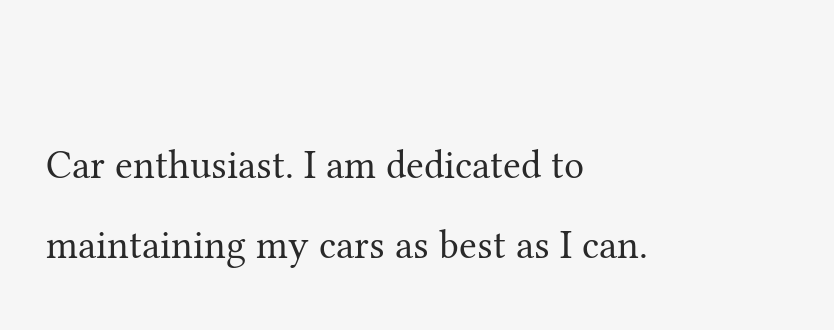Car enthusiast. I am dedicated to maintaining my cars as best as I can.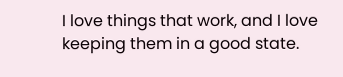I love things that work, and I love keeping them in a good state.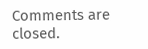Comments are closed.